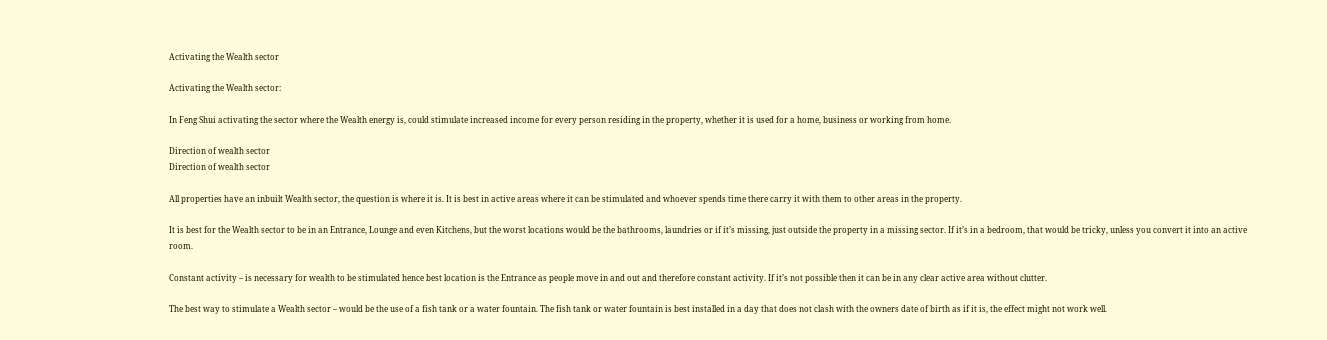Activating the Wealth sector

Activating the Wealth sector:

In Feng Shui activating the sector where the Wealth energy is, could stimulate increased income for every person residing in the property, whether it is used for a home, business or working from home.

Direction of wealth sector
Direction of wealth sector

All properties have an inbuilt Wealth sector, the question is where it is. It is best in active areas where it can be stimulated and whoever spends time there carry it with them to other areas in the property.

It is best for the Wealth sector to be in an Entrance, Lounge and even Kitchens, but the worst locations would be the bathrooms, laundries or if it’s missing, just outside the property in a missing sector. If it’s in a bedroom, that would be tricky, unless you convert it into an active room.

Constant activity – is necessary for wealth to be stimulated hence best location is the Entrance as people move in and out and therefore constant activity. If it’s not possible then it can be in any clear active area without clutter.

The best way to stimulate a Wealth sector – would be the use of a fish tank or a water fountain. The fish tank or water fountain is best installed in a day that does not clash with the owners date of birth as if it is, the effect might not work well.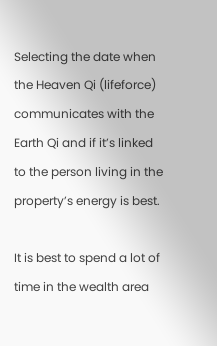Selecting the date when the Heaven Qi (lifeforce) communicates with the Earth Qi and if it’s linked to the person living in the property’s energy is best.

It is best to spend a lot of time in the wealth area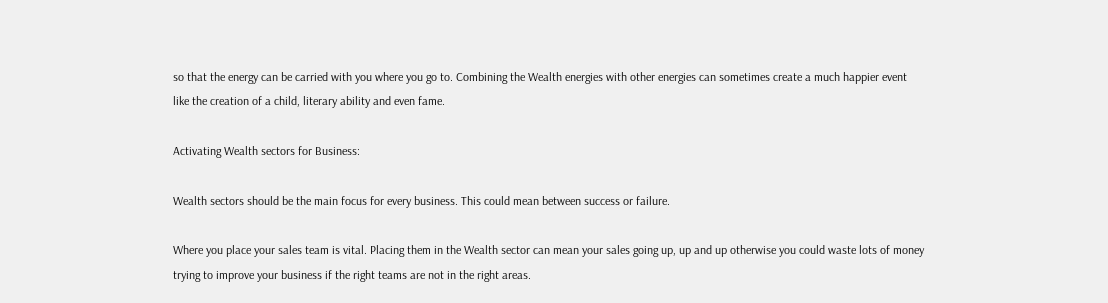so that the energy can be carried with you where you go to. Combining the Wealth energies with other energies can sometimes create a much happier event like the creation of a child, literary ability and even fame.

Activating Wealth sectors for Business:

Wealth sectors should be the main focus for every business. This could mean between success or failure.

Where you place your sales team is vital. Placing them in the Wealth sector can mean your sales going up, up and up otherwise you could waste lots of money trying to improve your business if the right teams are not in the right areas.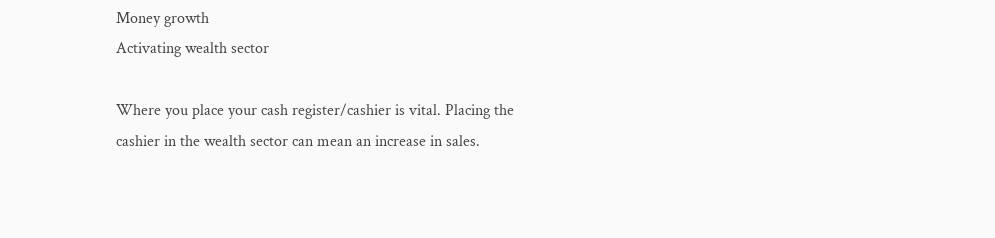Money growth
Activating wealth sector

Where you place your cash register/cashier is vital. Placing the cashier in the wealth sector can mean an increase in sales.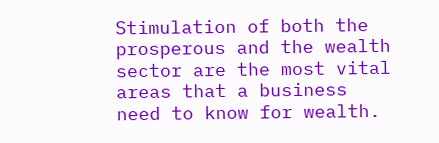Stimulation of both the prosperous and the wealth sector are the most vital areas that a business need to know for wealth.